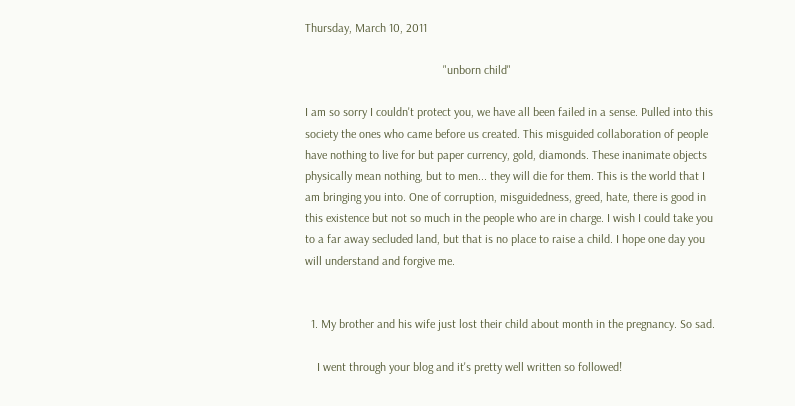Thursday, March 10, 2011

                                              "unborn child"

I am so sorry I couldn't protect you, we have all been failed in a sense. Pulled into this society the ones who came before us created. This misguided collaboration of people have nothing to live for but paper currency, gold, diamonds. These inanimate objects physically mean nothing, but to men... they will die for them. This is the world that I am bringing you into. One of corruption, misguidedness, greed, hate, there is good in this existence but not so much in the people who are in charge. I wish I could take you to a far away secluded land, but that is no place to raise a child. I hope one day you will understand and forgive me.


  1. My brother and his wife just lost their child about month in the pregnancy. So sad.

    I went through your blog and it's pretty well written so followed!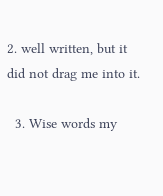2. well written, but it did not drag me into it.

  3. Wise words my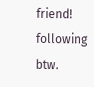friend! following btw.